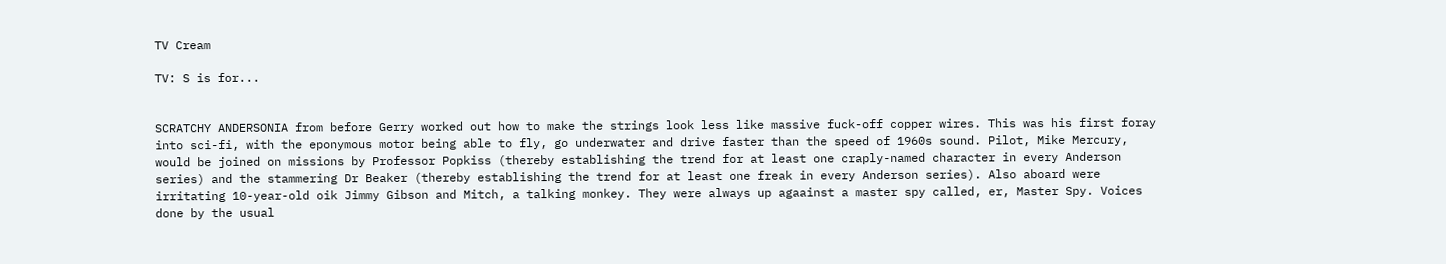TV Cream

TV: S is for...


SCRATCHY ANDERSONIA from before Gerry worked out how to make the strings look less like massive fuck-off copper wires. This was his first foray into sci-fi, with the eponymous motor being able to fly, go underwater and drive faster than the speed of 1960s sound. Pilot, Mike Mercury, would be joined on missions by Professor Popkiss (thereby establishing the trend for at least one craply-named character in every Anderson series) and the stammering Dr Beaker (thereby establishing the trend for at least one freak in every Anderson series). Also aboard were irritating 10-year-old oik Jimmy Gibson and Mitch, a talking monkey. They were always up agaainst a master spy called, er, Master Spy. Voices done by the usual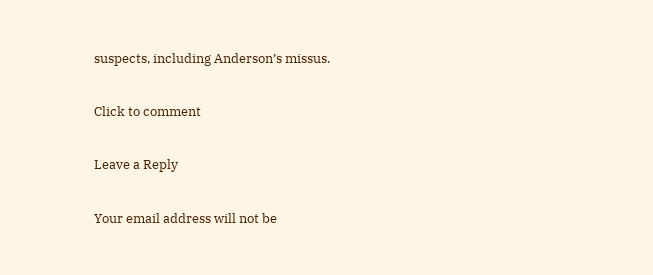suspects, including Anderson’s missus.

Click to comment

Leave a Reply

Your email address will not be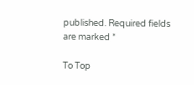published. Required fields are marked *

To Top